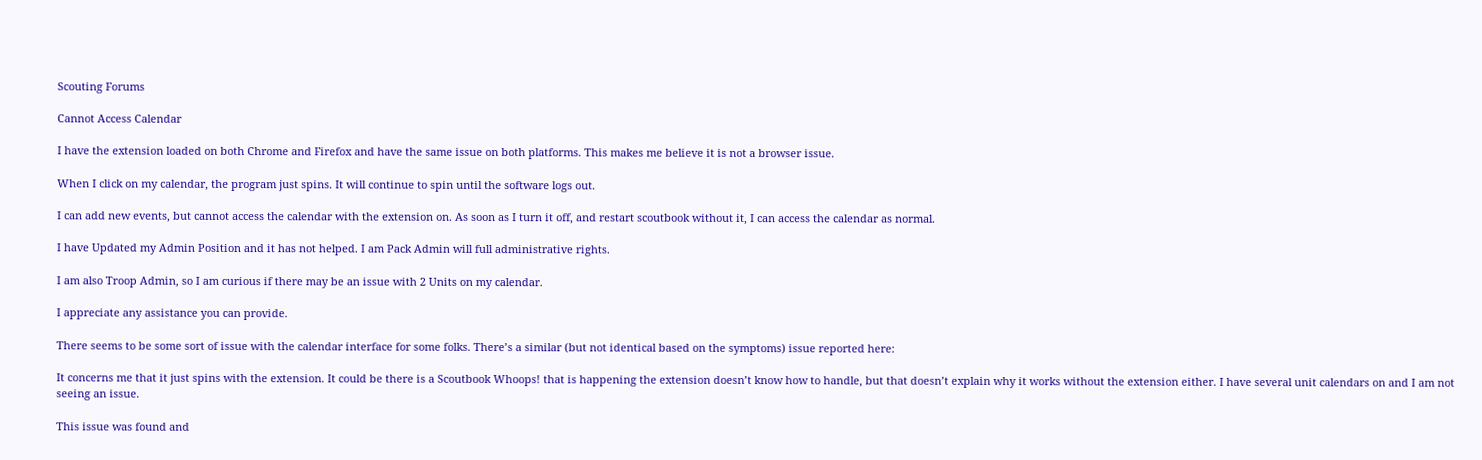Scouting Forums

Cannot Access Calendar

I have the extension loaded on both Chrome and Firefox and have the same issue on both platforms. This makes me believe it is not a browser issue.

When I click on my calendar, the program just spins. It will continue to spin until the software logs out.

I can add new events, but cannot access the calendar with the extension on. As soon as I turn it off, and restart scoutbook without it, I can access the calendar as normal.

I have Updated my Admin Position and it has not helped. I am Pack Admin will full administrative rights.

I am also Troop Admin, so I am curious if there may be an issue with 2 Units on my calendar.

I appreciate any assistance you can provide.

There seems to be some sort of issue with the calendar interface for some folks. There’s a similar (but not identical based on the symptoms) issue reported here:

It concerns me that it just spins with the extension. It could be there is a Scoutbook Whoops! that is happening the extension doesn’t know how to handle, but that doesn’t explain why it works without the extension either. I have several unit calendars on and I am not seeing an issue.

This issue was found and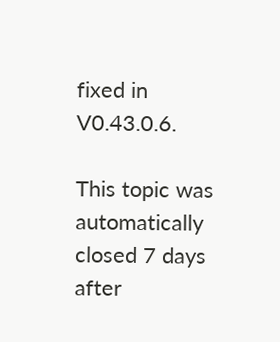fixed in V0.43.0.6.

This topic was automatically closed 7 days after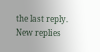the last reply. New replies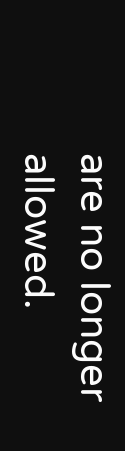are no longer allowed.